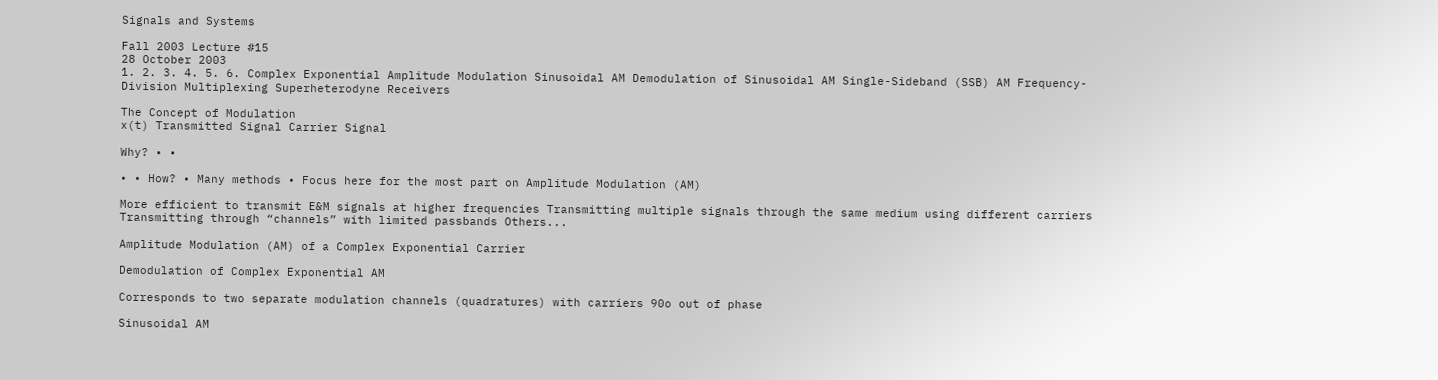Signals and Systems

Fall 2003 Lecture #15
28 October 2003
1. 2. 3. 4. 5. 6. Complex Exponential Amplitude Modulation Sinusoidal AM Demodulation of Sinusoidal AM Single-Sideband (SSB) AM Frequency-Division Multiplexing Superheterodyne Receivers

The Concept of Modulation
x(t) Transmitted Signal Carrier Signal

Why? • •

• • How? • Many methods • Focus here for the most part on Amplitude Modulation (AM)

More efficient to transmit E&M signals at higher frequencies Transmitting multiple signals through the same medium using different carriers Transmitting through “channels” with limited passbands Others...

Amplitude Modulation (AM) of a Complex Exponential Carrier

Demodulation of Complex Exponential AM

Corresponds to two separate modulation channels (quadratures) with carriers 90o out of phase

Sinusoidal AM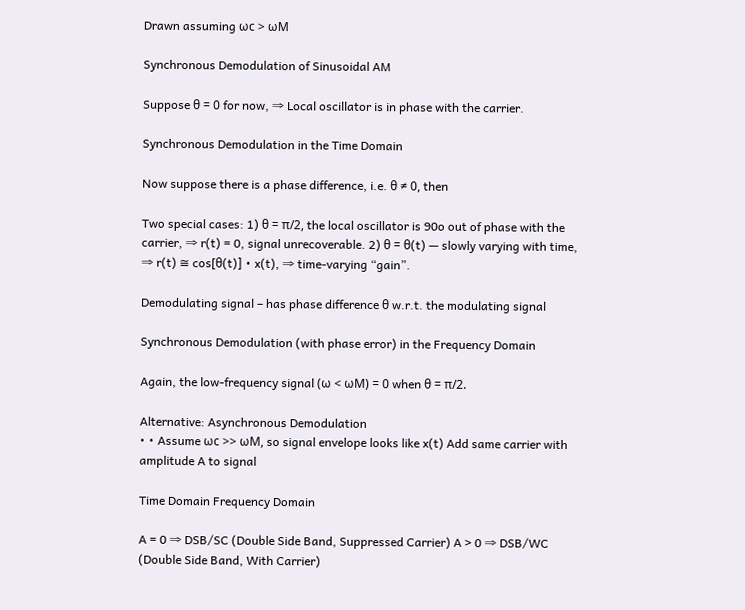Drawn assuming ωc > ωM

Synchronous Demodulation of Sinusoidal AM

Suppose θ = 0 for now, ⇒ Local oscillator is in phase with the carrier.

Synchronous Demodulation in the Time Domain

Now suppose there is a phase difference, i.e. θ ≠ 0, then

Two special cases: 1) θ = π/2, the local oscillator is 90o out of phase with the carrier, ⇒ r(t) = 0, signal unrecoverable. 2) θ = θ(t) — slowly varying with time, ⇒ r(t) ≅ cos[θ(t)] • x(t), ⇒ time-varying “gain”.

Demodulating signal – has phase difference θ w.r.t. the modulating signal

Synchronous Demodulation (with phase error) in the Frequency Domain

Again, the low-frequency signal (ω < ωM) = 0 when θ = π/2.

Alternative: Asynchronous Demodulation
• • Assume ωc >> ωM, so signal envelope looks like x(t) Add same carrier with amplitude A to signal

Time Domain Frequency Domain

A = 0 ⇒ DSB/SC (Double Side Band, Suppressed Carrier) A > 0 ⇒ DSB/WC (Double Side Band, With Carrier)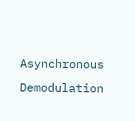Asynchronous Demodulation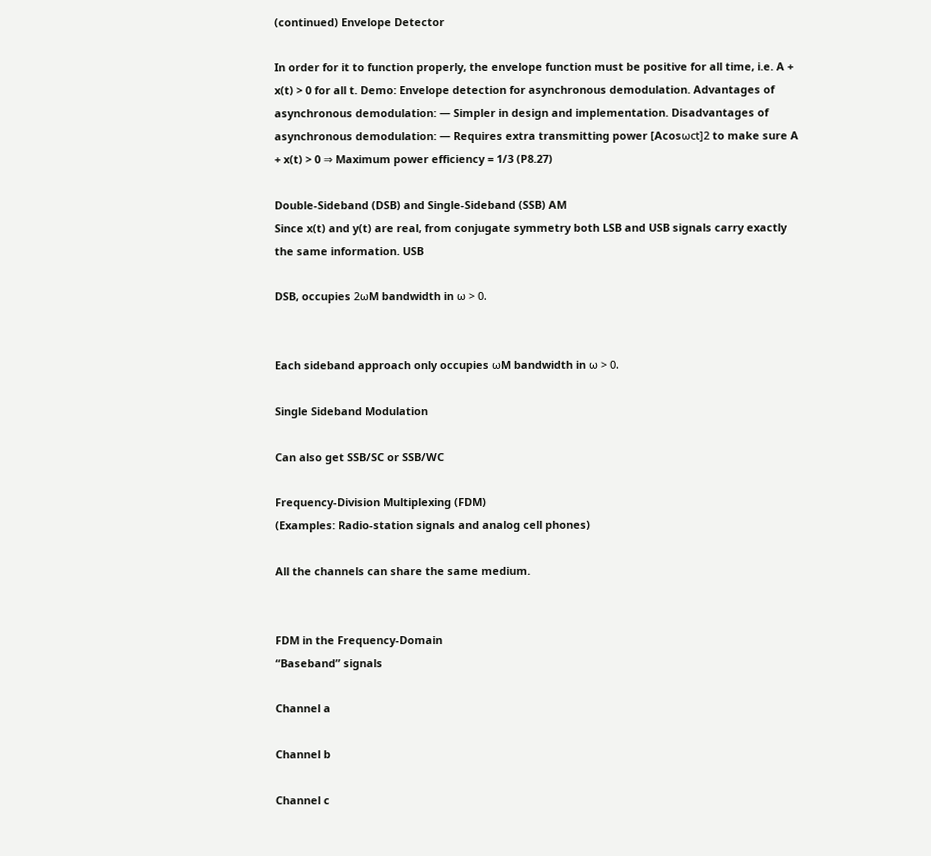(continued) Envelope Detector

In order for it to function properly, the envelope function must be positive for all time, i.e. A + x(t) > 0 for all t. Demo: Envelope detection for asynchronous demodulation. Advantages of asynchronous demodulation: — Simpler in design and implementation. Disadvantages of asynchronous demodulation: — Requires extra transmitting power [Acosωct]2 to make sure A + x(t) > 0 ⇒ Maximum power efficiency = 1/3 (P8.27)

Double-Sideband (DSB) and Single-Sideband (SSB) AM
Since x(t) and y(t) are real, from conjugate symmetry both LSB and USB signals carry exactly the same information. USB

DSB, occupies 2ωM bandwidth in ω > 0.


Each sideband approach only occupies ωM bandwidth in ω > 0.

Single Sideband Modulation

Can also get SSB/SC or SSB/WC

Frequency-Division Multiplexing (FDM)
(Examples: Radio-station signals and analog cell phones)

All the channels can share the same medium.


FDM in the Frequency-Domain
“Baseband” signals

Channel a

Channel b

Channel c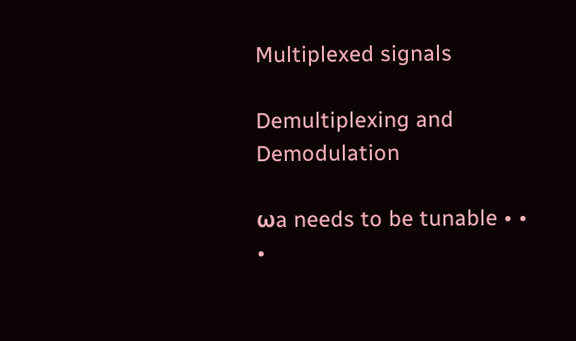Multiplexed signals

Demultiplexing and Demodulation

ωa needs to be tunable • • •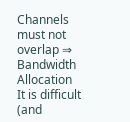Channels must not overlap ⇒ Bandwidth Allocation It is difficult (and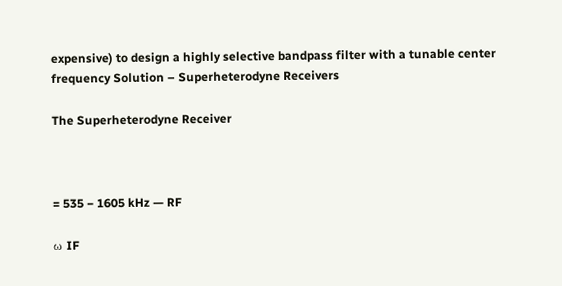expensive) to design a highly selective bandpass filter with a tunable center frequency Solution – Superheterodyne Receivers

The Superheterodyne Receiver



= 535 − 1605 kHz — RF

ω IF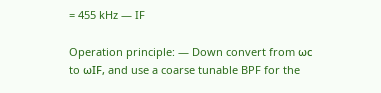= 455 kHz — IF

Operation principle: — Down convert from ωc to ωIF, and use a coarse tunable BPF for the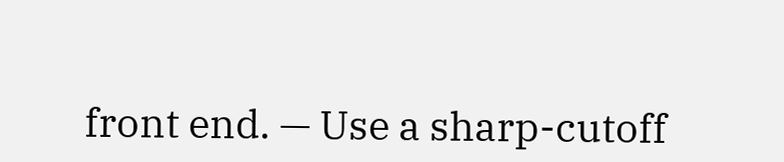front end. — Use a sharp-cutoff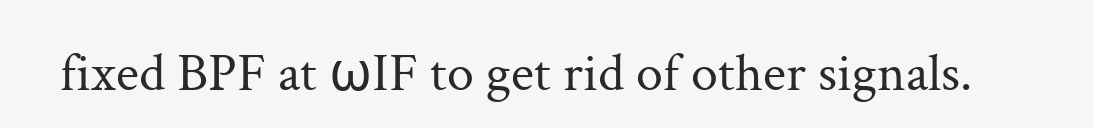fixed BPF at ωIF to get rid of other signals.